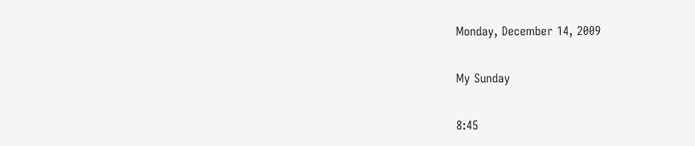Monday, December 14, 2009

My Sunday

8:45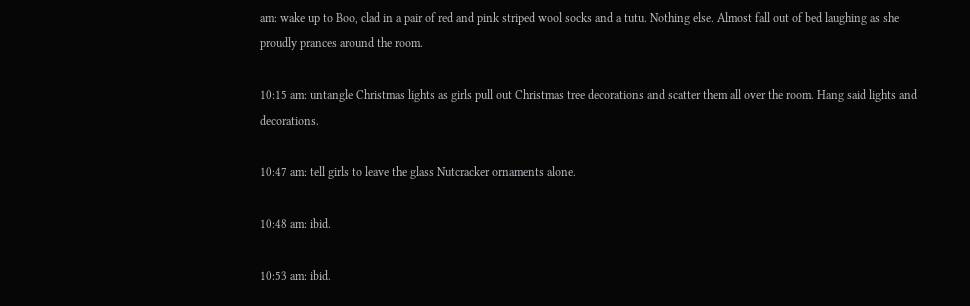am: wake up to Boo, clad in a pair of red and pink striped wool socks and a tutu. Nothing else. Almost fall out of bed laughing as she proudly prances around the room.

10:15 am: untangle Christmas lights as girls pull out Christmas tree decorations and scatter them all over the room. Hang said lights and decorations.

10:47 am: tell girls to leave the glass Nutcracker ornaments alone.

10:48 am: ibid.

10:53 am: ibid.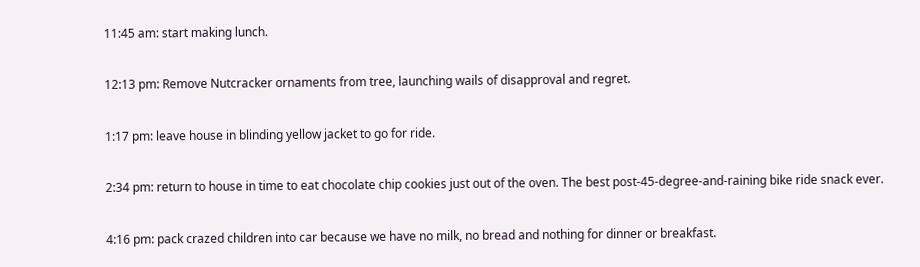11:45 am: start making lunch.

12:13 pm: Remove Nutcracker ornaments from tree, launching wails of disapproval and regret.

1:17 pm: leave house in blinding yellow jacket to go for ride.

2:34 pm: return to house in time to eat chocolate chip cookies just out of the oven. The best post-45-degree-and-raining bike ride snack ever.

4:16 pm: pack crazed children into car because we have no milk, no bread and nothing for dinner or breakfast.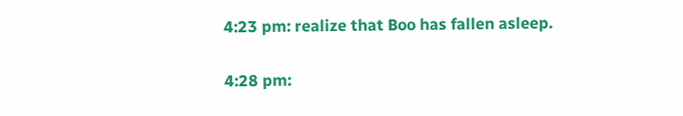4:23 pm: realize that Boo has fallen asleep.

4:28 pm: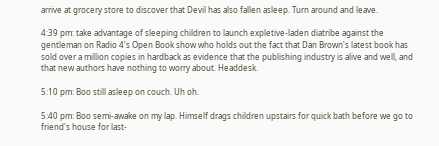arrive at grocery store to discover that Devil has also fallen asleep. Turn around and leave.

4:39 pm: take advantage of sleeping children to launch expletive-laden diatribe against the gentleman on Radio 4's Open Book show who holds out the fact that Dan Brown's latest book has sold over a million copies in hardback as evidence that the publishing industry is alive and well, and that new authors have nothing to worry about. Headdesk.

5:10 pm: Boo still asleep on couch. Uh oh.

5:40 pm: Boo semi-awake on my lap. Himself drags children upstairs for quick bath before we go to friend's house for last-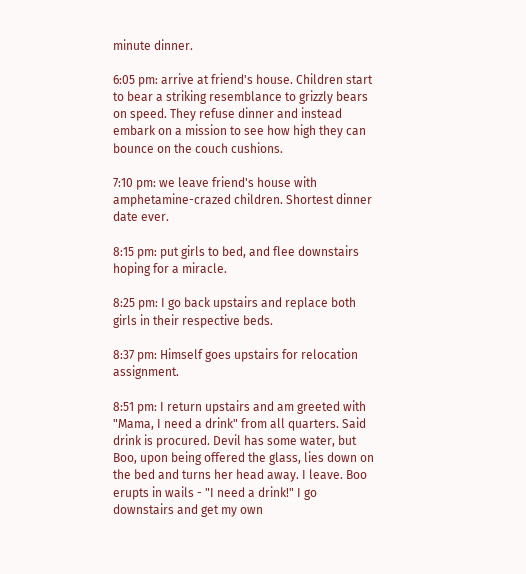minute dinner.

6:05 pm: arrive at friend's house. Children start to bear a striking resemblance to grizzly bears on speed. They refuse dinner and instead embark on a mission to see how high they can bounce on the couch cushions.

7:10 pm: we leave friend's house with amphetamine-crazed children. Shortest dinner date ever.

8:15 pm: put girls to bed, and flee downstairs hoping for a miracle.

8:25 pm: I go back upstairs and replace both girls in their respective beds.

8:37 pm: Himself goes upstairs for relocation assignment.

8:51 pm: I return upstairs and am greeted with "Mama, I need a drink" from all quarters. Said drink is procured. Devil has some water, but Boo, upon being offered the glass, lies down on the bed and turns her head away. I leave. Boo erupts in wails - "I need a drink!" I go downstairs and get my own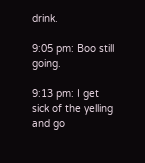drink.

9:05 pm: Boo still going.

9:13 pm: I get sick of the yelling and go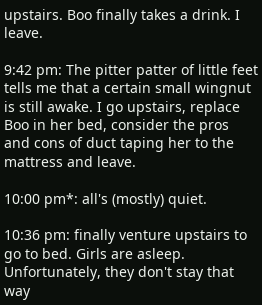upstairs. Boo finally takes a drink. I leave.

9:42 pm: The pitter patter of little feet tells me that a certain small wingnut is still awake. I go upstairs, replace Boo in her bed, consider the pros and cons of duct taping her to the mattress and leave.

10:00 pm*: all's (mostly) quiet.

10:36 pm: finally venture upstairs to go to bed. Girls are asleep. Unfortunately, they don't stay that way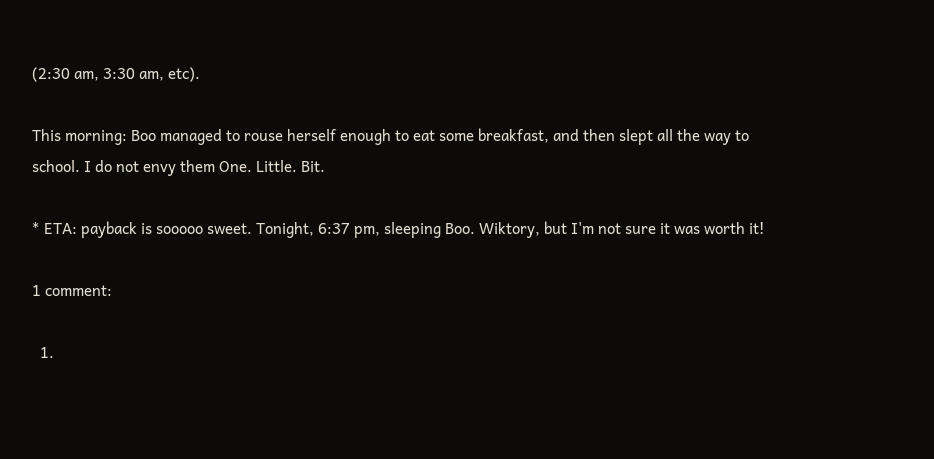(2:30 am, 3:30 am, etc).

This morning: Boo managed to rouse herself enough to eat some breakfast, and then slept all the way to school. I do not envy them One. Little. Bit.

* ETA: payback is sooooo sweet. Tonight, 6:37 pm, sleeping Boo. Wiktory, but I'm not sure it was worth it!

1 comment:

  1.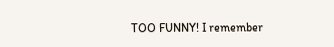TOO FUNNY! I remember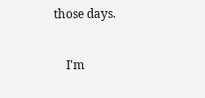those days.

    I'm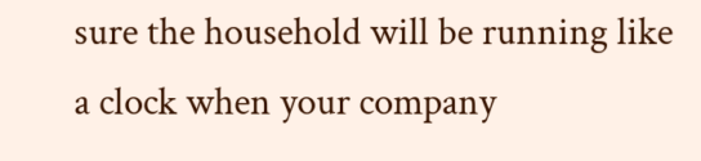sure the household will be running like a clock when your company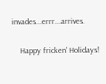invades...errr...arrives.

    Happy fricken' Holidays!